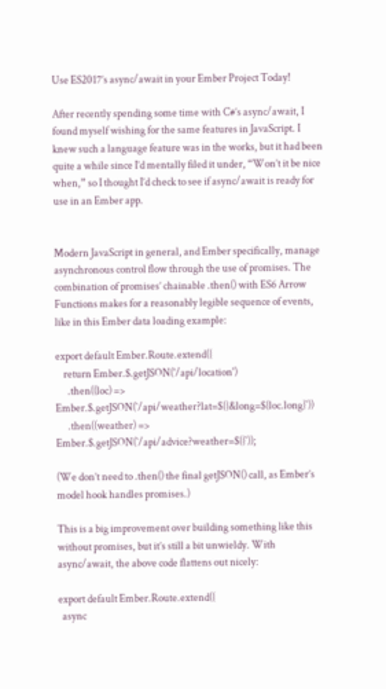Use ES2017’s async/await in your Ember Project Today!

After recently spending some time with C#’s async/await, I found myself wishing for the same features in JavaScript. I knew such a language feature was in the works, but it had been quite a while since I’d mentally filed it under, “Won’t it be nice when,” so I thought I’d check to see if async/await is ready for use in an Ember app.


Modern JavaScript in general, and Ember specifically, manage asynchronous control flow through the use of promises. The combination of promises’ chainable .then() with ES6 Arrow Functions makes for a reasonably legible sequence of events, like in this Ember data loading example:

export default Ember.Route.extend({
    return Ember.$.getJSON('/api/location')
      .then((loc) => Ember.$.getJSON(`/api/weather?lat=${}&long=${loc.long}`))
      .then((weather) => Ember.$.getJSON(`/api/advice?weather=${}`));

(We don’t need to .then() the final getJSON() call, as Ember’s model hook handles promises.)

This is a big improvement over building something like this without promises, but it’s still a bit unwieldy. With async/await, the above code flattens out nicely:

export default Ember.Route.extend({
  async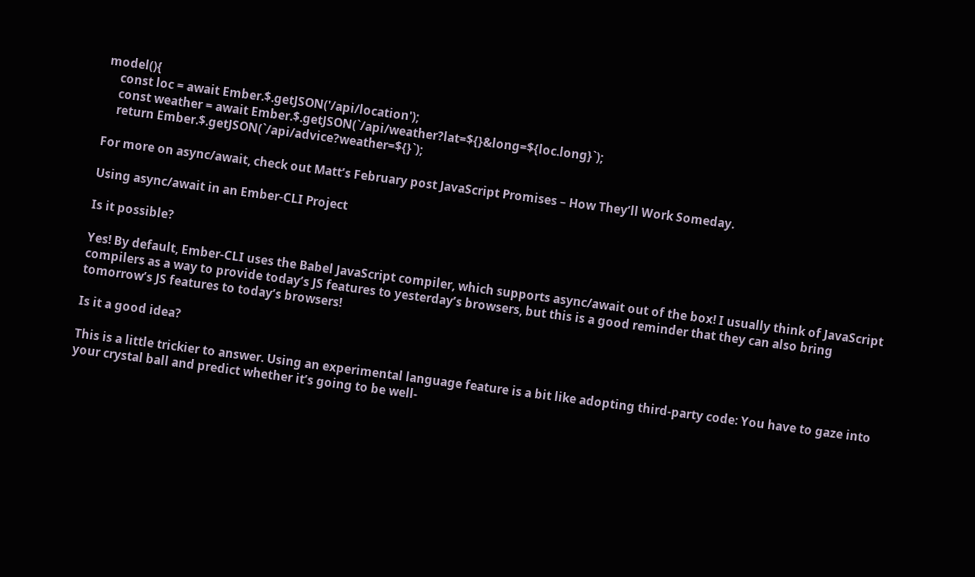model(){
    const loc = await Ember.$.getJSON('/api/location');
    const weather = await Ember.$.getJSON(`/api/weather?lat=${}&long=${loc.long}`);
    return Ember.$.getJSON(`/api/advice?weather=${}`);

For more on async/await, check out Matt’s February post JavaScript Promises – How They’ll Work Someday.

Using async/await in an Ember-CLI Project

Is it possible?

Yes! By default, Ember-CLI uses the Babel JavaScript compiler, which supports async/await out of the box! I usually think of JavaScript compilers as a way to provide today’s JS features to yesterday’s browsers, but this is a good reminder that they can also bring tomorrow’s JS features to today’s browsers!

Is it a good idea?

This is a little trickier to answer. Using an experimental language feature is a bit like adopting third-party code: You have to gaze into your crystal ball and predict whether it’s going to be well-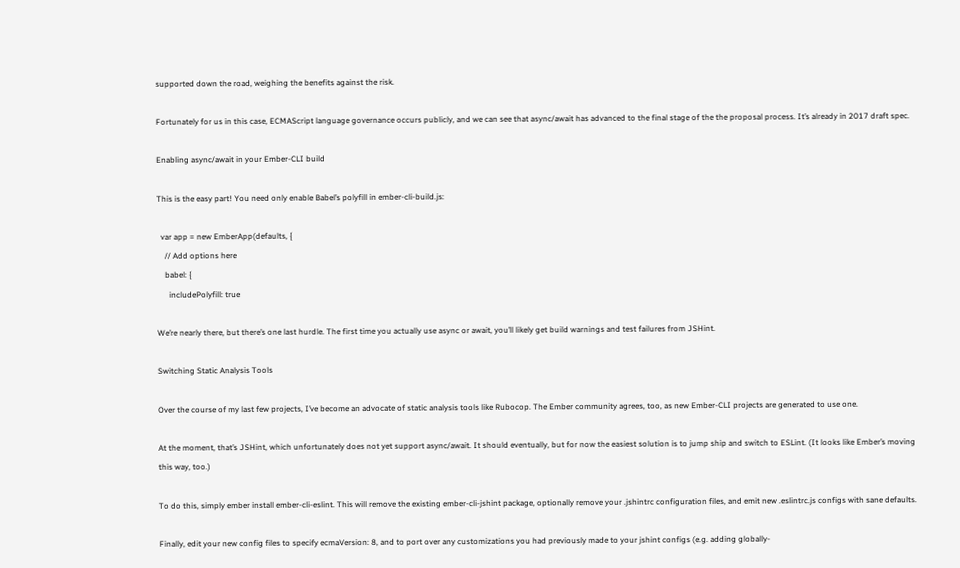supported down the road, weighing the benefits against the risk.

Fortunately for us in this case, ECMAScript language governance occurs publicly, and we can see that async/await has advanced to the final stage of the the proposal process. It’s already in 2017 draft spec.

Enabling async/await in your Ember-CLI build

This is the easy part! You need only enable Babel’s polyfill in ember-cli-build.js:

  var app = new EmberApp(defaults, {
    // Add options here
    babel: {
      includePolyfill: true

We’re nearly there, but there’s one last hurdle. The first time you actually use async or await, you’ll likely get build warnings and test failures from JSHint.

Switching Static Analysis Tools

Over the course of my last few projects, I’ve become an advocate of static analysis tools like Rubocop. The Ember community agrees, too, as new Ember-CLI projects are generated to use one.

At the moment, that’s JSHint, which unfortunately does not yet support async/await. It should eventually, but for now the easiest solution is to jump ship and switch to ESLint. (It looks like Ember’s moving this way, too.)

To do this, simply ember install ember-cli-eslint. This will remove the existing ember-cli-jshint package, optionally remove your .jshintrc configuration files, and emit new .eslintrc.js configs with sane defaults.

Finally, edit your new config files to specify ecmaVersion: 8, and to port over any customizations you had previously made to your jshint configs (e.g. adding globally-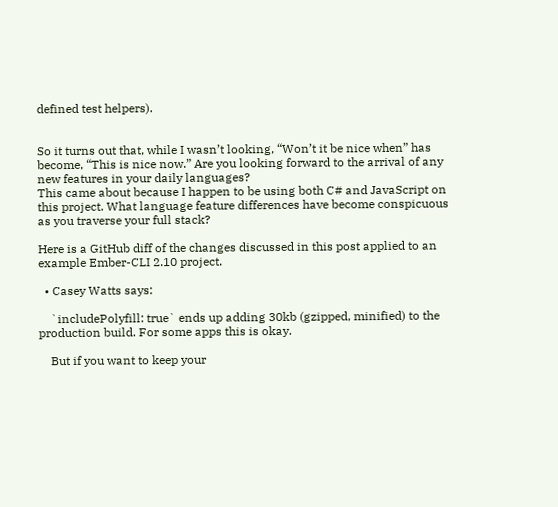defined test helpers).


So it turns out that, while I wasn’t looking, “Won’t it be nice when” has become, “This is nice now.” Are you looking forward to the arrival of any new features in your daily languages?
This came about because I happen to be using both C# and JavaScript on this project. What language feature differences have become conspicuous as you traverse your full stack?

Here is a GitHub diff of the changes discussed in this post applied to an example Ember-CLI 2.10 project.

  • Casey Watts says:

    `includePolyfill: true` ends up adding 30kb (gzipped, minified) to the production build. For some apps this is okay.

    But if you want to keep your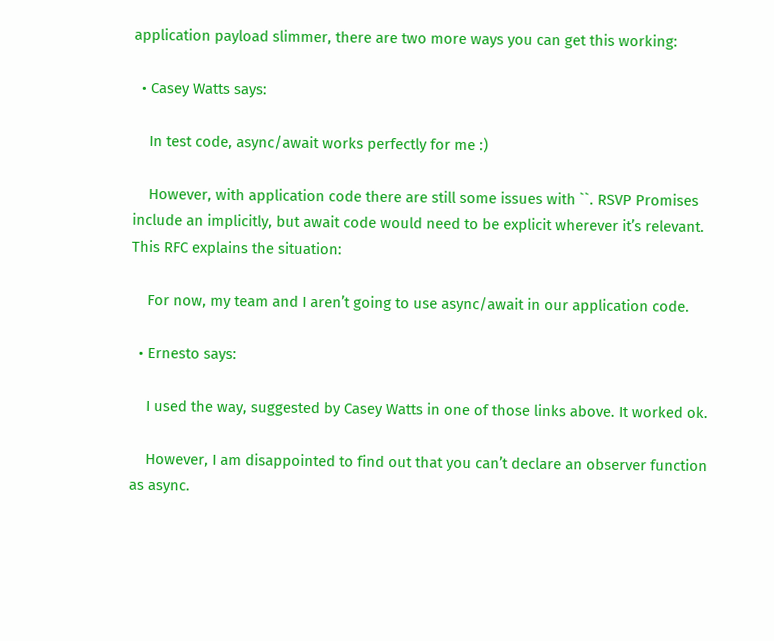application payload slimmer, there are two more ways you can get this working:

  • Casey Watts says:

    In test code, async/await works perfectly for me :)

    However, with application code there are still some issues with ``. RSVP Promises include an implicitly, but await code would need to be explicit wherever it’s relevant. This RFC explains the situation:

    For now, my team and I aren’t going to use async/await in our application code.

  • Ernesto says:

    I used the way, suggested by Casey Watts in one of those links above. It worked ok.

    However, I am disappointed to find out that you can’t declare an observer function as async.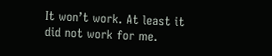It won’t work. At least it did not work for me.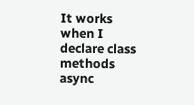It works when I declare class methods async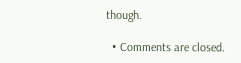though.

  • Comments are closed.